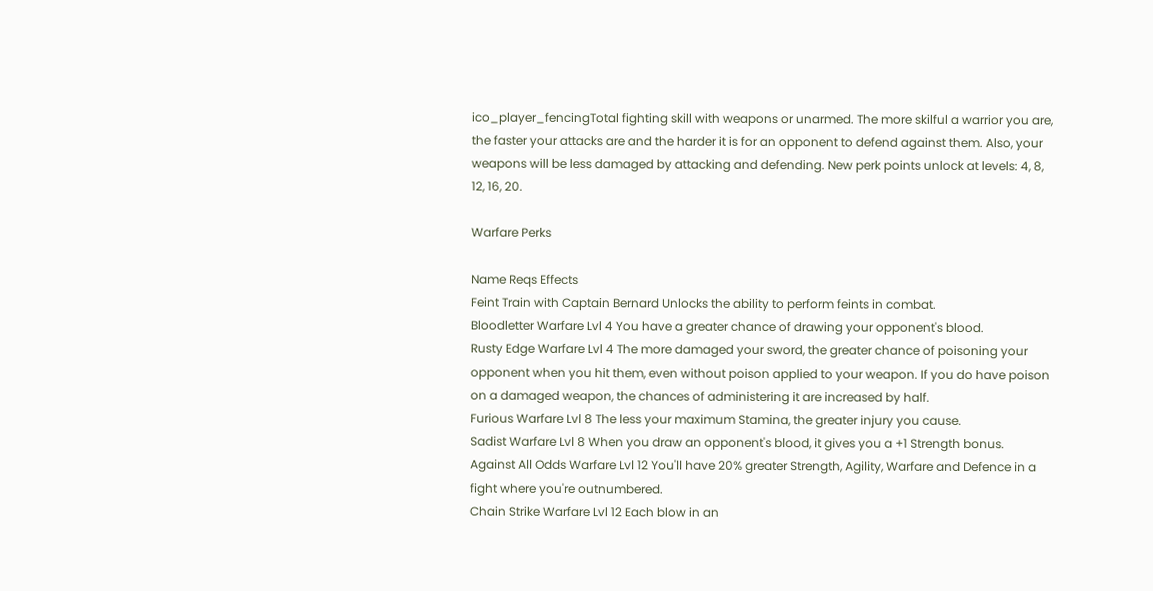ico_player_fencingTotal fighting skill with weapons or unarmed. The more skilful a warrior you are, the faster your attacks are and the harder it is for an opponent to defend against them. Also, your weapons will be less damaged by attacking and defending. New perk points unlock at levels: 4, 8, 12, 16, 20.

Warfare Perks

Name Reqs Effects
Feint Train with Captain Bernard Unlocks the ability to perform feints in combat.
Bloodletter Warfare Lvl 4 You have a greater chance of drawing your opponent's blood.
Rusty Edge Warfare Lvl 4 The more damaged your sword, the greater chance of poisoning your opponent when you hit them, even without poison applied to your weapon. If you do have poison on a damaged weapon, the chances of administering it are increased by half.
Furious Warfare Lvl 8 The less your maximum Stamina, the greater injury you cause.
Sadist Warfare Lvl 8 When you draw an opponent's blood, it gives you a +1 Strength bonus.
Against All Odds Warfare Lvl 12 You'll have 20% greater Strength, Agility, Warfare and Defence in a fight where you're outnumbered.
Chain Strike Warfare Lvl 12 Each blow in an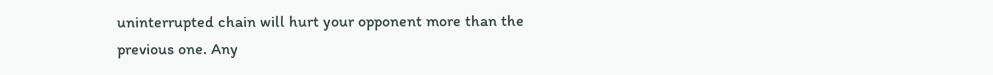uninterrupted chain will hurt your opponent more than the previous one. Any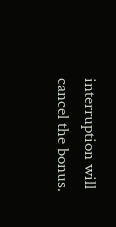interruption will cancel the bonus.